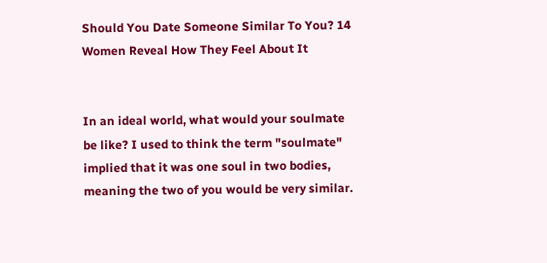Should You Date Someone Similar To You? 14 Women Reveal How They Feel About It


In an ideal world, what would your soulmate be like? I used to think the term "soulmate" implied that it was one soul in two bodies, meaning the two of you would be very similar.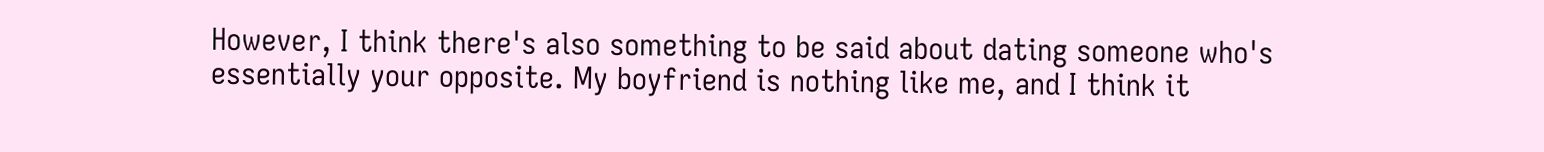However, I think there's also something to be said about dating someone who's essentially your opposite. My boyfriend is nothing like me, and I think it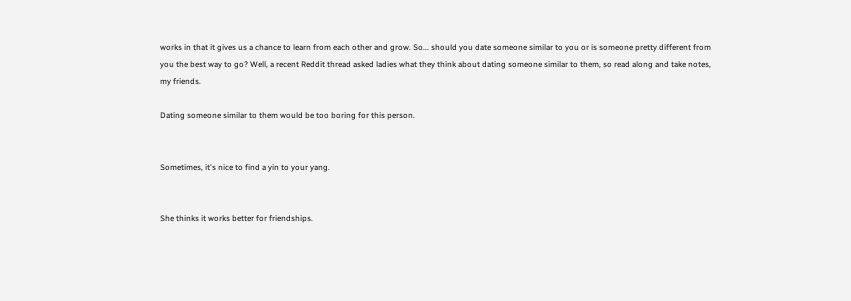works in that it gives us a chance to learn from each other and grow. So... should you date someone similar to you or is someone pretty different from you the best way to go? Well, a recent Reddit thread asked ladies what they think about dating someone similar to them, so read along and take notes, my friends.

Dating someone similar to them would be too boring for this person.


Sometimes, it's nice to find a yin to your yang.


She thinks it works better for friendships.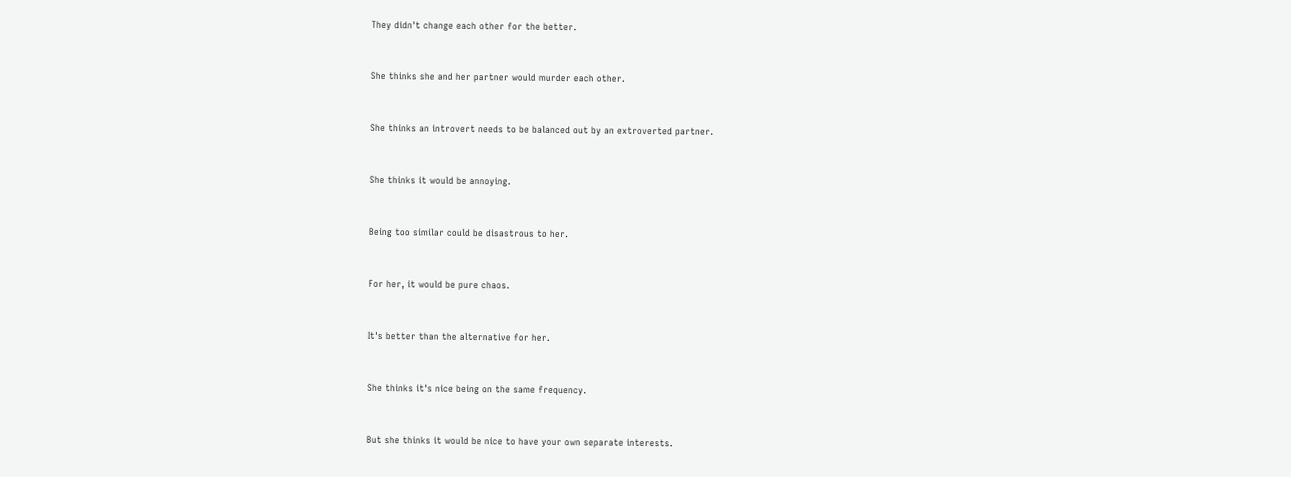They didn't change each other for the better.


She thinks she and her partner would murder each other.


She thinks an introvert needs to be balanced out by an extroverted partner.


She thinks it would be annoying.


Being too similar could be disastrous to her.


For her, it would be pure chaos.


It's better than the alternative for her.


She thinks it's nice being on the same frequency.


But she thinks it would be nice to have your own separate interests.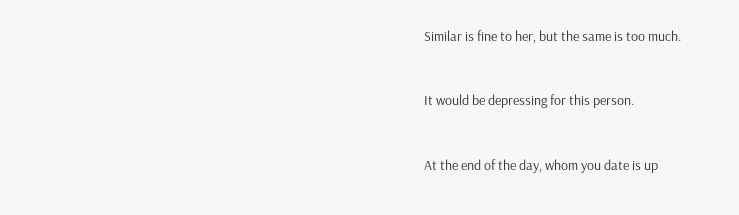Similar is fine to her, but the same is too much.


It would be depressing for this person.


At the end of the day, whom you date is up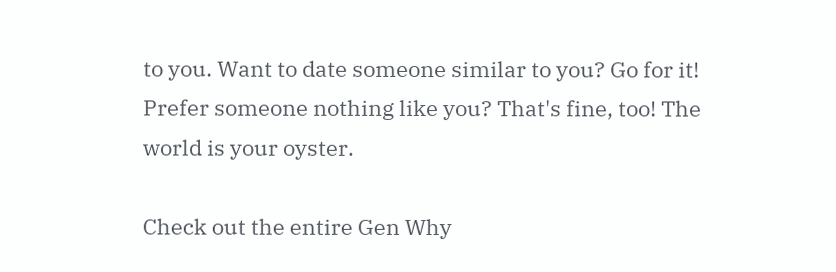to you. Want to date someone similar to you? Go for it! Prefer someone nothing like you? That's fine, too! The world is your oyster.

Check out the entire Gen Why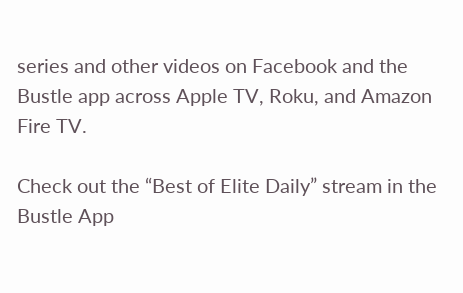series and other videos on Facebook and the Bustle app across Apple TV, Roku, and Amazon Fire TV.

Check out the “Best of Elite Daily” stream in the Bustle App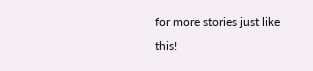for more stories just like this!